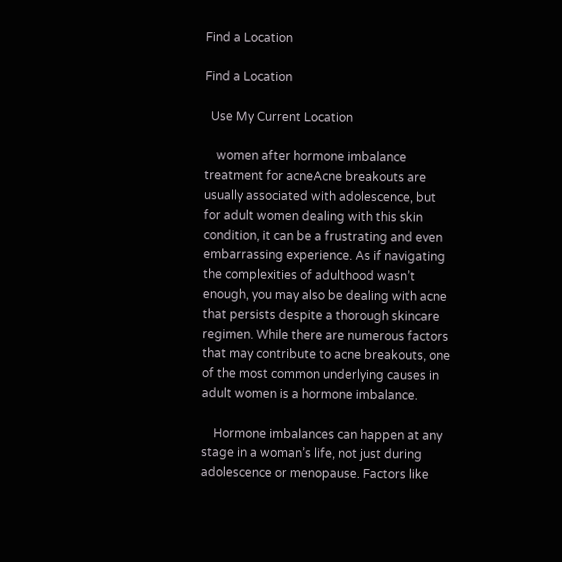Find a Location

Find a Location

  Use My Current Location

    women after hormone imbalance treatment for acneAcne breakouts are usually associated with adolescence, but for adult women dealing with this skin condition, it can be a frustrating and even embarrassing experience. As if navigating the complexities of adulthood wasn’t enough, you may also be dealing with acne that persists despite a thorough skincare regimen. While there are numerous factors that may contribute to acne breakouts, one of the most common underlying causes in adult women is a hormone imbalance.

    Hormone imbalances can happen at any stage in a woman’s life, not just during adolescence or menopause. Factors like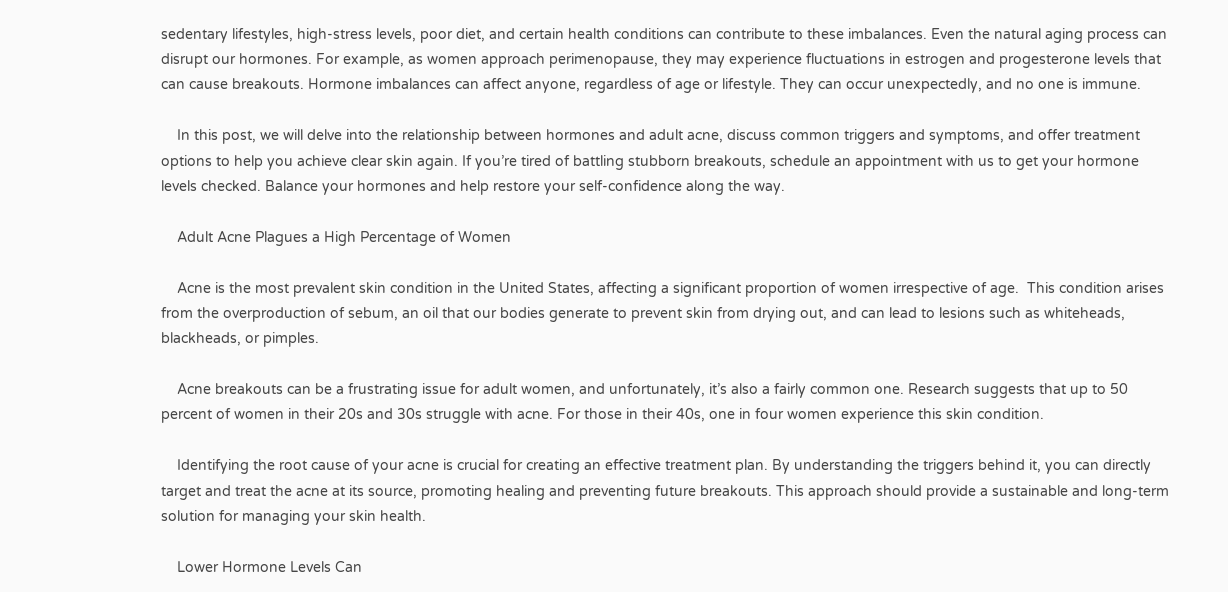sedentary lifestyles, high-stress levels, poor diet, and certain health conditions can contribute to these imbalances. Even the natural aging process can disrupt our hormones. For example, as women approach perimenopause, they may experience fluctuations in estrogen and progesterone levels that can cause breakouts. Hormone imbalances can affect anyone, regardless of age or lifestyle. They can occur unexpectedly, and no one is immune.

    In this post, we will delve into the relationship between hormones and adult acne, discuss common triggers and symptoms, and offer treatment options to help you achieve clear skin again. If you’re tired of battling stubborn breakouts, schedule an appointment with us to get your hormone levels checked. Balance your hormones and help restore your self-confidence along the way.

    Adult Acne Plagues a High Percentage of Women

    Acne is the most prevalent skin condition in the United States, affecting a significant proportion of women irrespective of age.  This condition arises from the overproduction of sebum, an oil that our bodies generate to prevent skin from drying out, and can lead to lesions such as whiteheads, blackheads, or pimples.

    Acne breakouts can be a frustrating issue for adult women, and unfortunately, it’s also a fairly common one. Research suggests that up to 50 percent of women in their 20s and 30s struggle with acne. For those in their 40s, one in four women experience this skin condition.

    Identifying the root cause of your acne is crucial for creating an effective treatment plan. By understanding the triggers behind it, you can directly target and treat the acne at its source, promoting healing and preventing future breakouts. This approach should provide a sustainable and long-term solution for managing your skin health.

    Lower Hormone Levels Can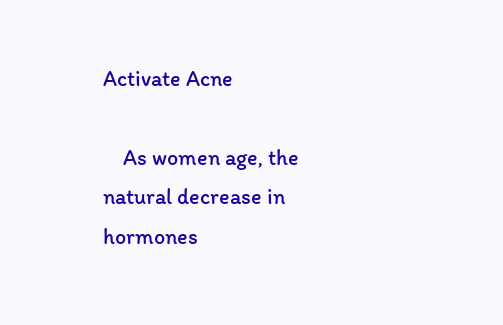Activate Acne

    As women age, the natural decrease in hormones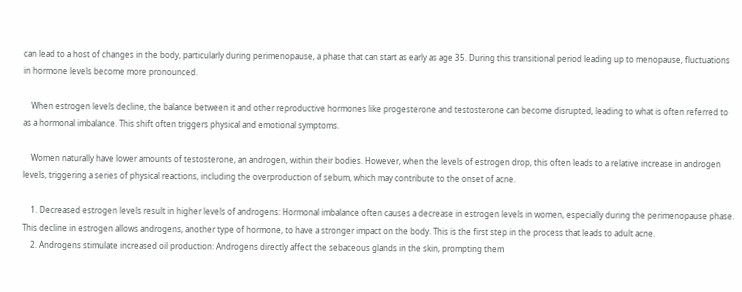can lead to a host of changes in the body, particularly during perimenopause, a phase that can start as early as age 35. During this transitional period leading up to menopause, fluctuations in hormone levels become more pronounced.

    When estrogen levels decline, the balance between it and other reproductive hormones like progesterone and testosterone can become disrupted, leading to what is often referred to as a hormonal imbalance. This shift often triggers physical and emotional symptoms.

    Women naturally have lower amounts of testosterone, an androgen, within their bodies. However, when the levels of estrogen drop, this often leads to a relative increase in androgen levels, triggering a series of physical reactions, including the overproduction of sebum, which may contribute to the onset of acne.

    1. Decreased estrogen levels result in higher levels of androgens: Hormonal imbalance often causes a decrease in estrogen levels in women, especially during the perimenopause phase. This decline in estrogen allows androgens, another type of hormone, to have a stronger impact on the body. This is the first step in the process that leads to adult acne.
    2. Androgens stimulate increased oil production: Androgens directly affect the sebaceous glands in the skin, prompting them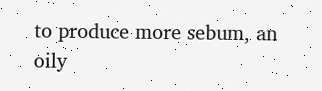to produce more sebum, an oily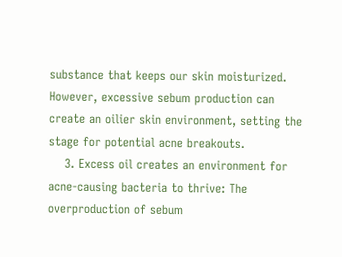substance that keeps our skin moisturized. However, excessive sebum production can create an oilier skin environment, setting the stage for potential acne breakouts.
    3. Excess oil creates an environment for acne-causing bacteria to thrive: The overproduction of sebum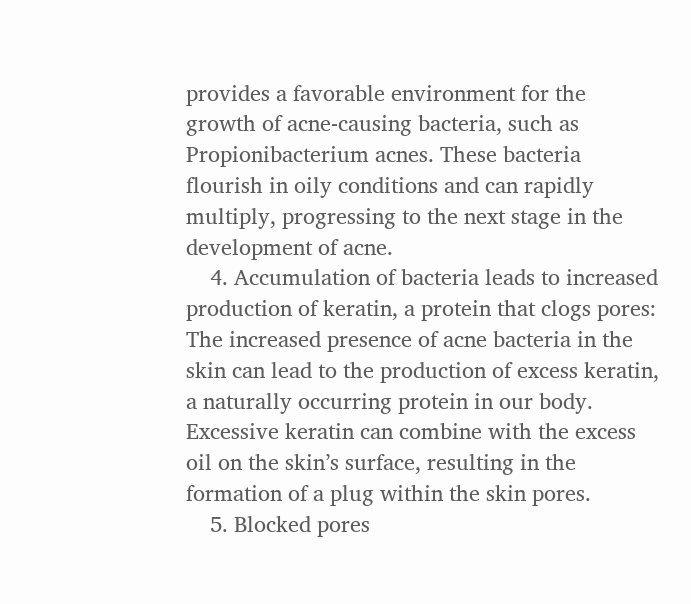provides a favorable environment for the growth of acne-causing bacteria, such as Propionibacterium acnes. These bacteria flourish in oily conditions and can rapidly multiply, progressing to the next stage in the development of acne.
    4. Accumulation of bacteria leads to increased production of keratin, a protein that clogs pores: The increased presence of acne bacteria in the skin can lead to the production of excess keratin, a naturally occurring protein in our body. Excessive keratin can combine with the excess oil on the skin’s surface, resulting in the formation of a plug within the skin pores.
    5. Blocked pores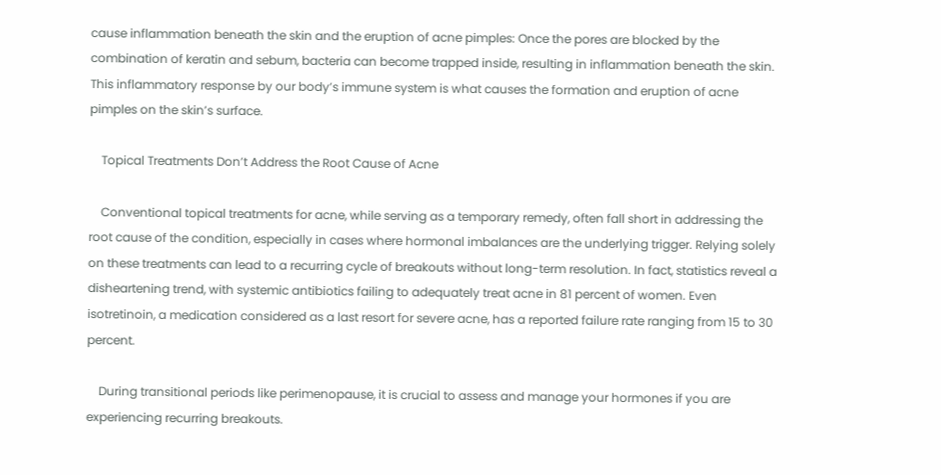cause inflammation beneath the skin and the eruption of acne pimples: Once the pores are blocked by the combination of keratin and sebum, bacteria can become trapped inside, resulting in inflammation beneath the skin. This inflammatory response by our body’s immune system is what causes the formation and eruption of acne pimples on the skin’s surface.

    Topical Treatments Don’t Address the Root Cause of Acne

    Conventional topical treatments for acne, while serving as a temporary remedy, often fall short in addressing the root cause of the condition, especially in cases where hormonal imbalances are the underlying trigger. Relying solely on these treatments can lead to a recurring cycle of breakouts without long-term resolution. In fact, statistics reveal a disheartening trend, with systemic antibiotics failing to adequately treat acne in 81 percent of women. Even isotretinoin, a medication considered as a last resort for severe acne, has a reported failure rate ranging from 15 to 30 percent.

    During transitional periods like perimenopause, it is crucial to assess and manage your hormones if you are experiencing recurring breakouts.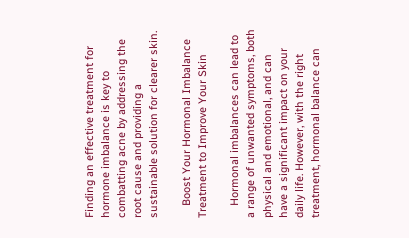Finding an effective treatment for hormone imbalance is key to combatting acne by addressing the root cause and providing a sustainable solution for clearer skin.

    Boost Your Hormonal Imbalance Treatment to Improve Your Skin

    Hormonal imbalances can lead to a range of unwanted symptoms, both physical and emotional, and can have a significant impact on your daily life. However, with the right treatment, hormonal balance can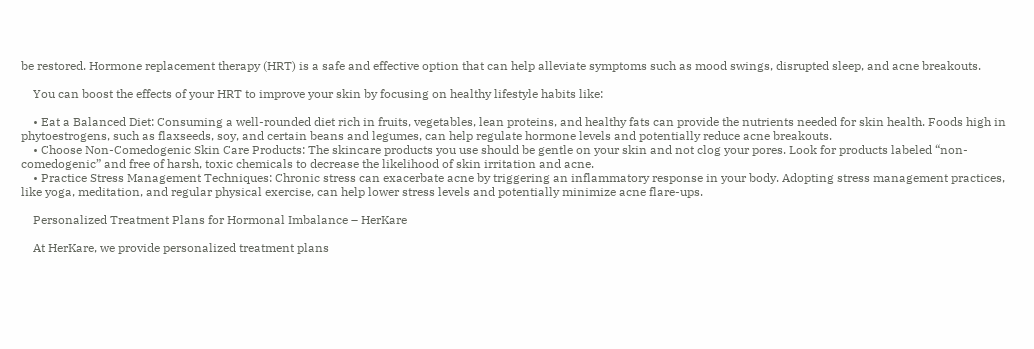be restored. Hormone replacement therapy (HRT) is a safe and effective option that can help alleviate symptoms such as mood swings, disrupted sleep, and acne breakouts.

    You can boost the effects of your HRT to improve your skin by focusing on healthy lifestyle habits like:

    • Eat a Balanced Diet: Consuming a well-rounded diet rich in fruits, vegetables, lean proteins, and healthy fats can provide the nutrients needed for skin health. Foods high in phytoestrogens, such as flaxseeds, soy, and certain beans and legumes, can help regulate hormone levels and potentially reduce acne breakouts.
    • Choose Non-Comedogenic Skin Care Products: The skincare products you use should be gentle on your skin and not clog your pores. Look for products labeled “non-comedogenic” and free of harsh, toxic chemicals to decrease the likelihood of skin irritation and acne.
    • Practice Stress Management Techniques: Chronic stress can exacerbate acne by triggering an inflammatory response in your body. Adopting stress management practices, like yoga, meditation, and regular physical exercise, can help lower stress levels and potentially minimize acne flare-ups.

    Personalized Treatment Plans for Hormonal Imbalance – HerKare

    At HerKare, we provide personalized treatment plans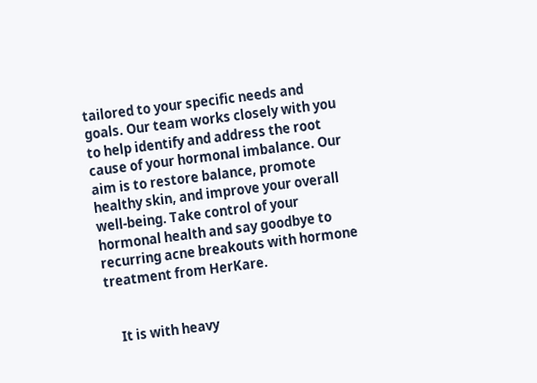tailored to your specific needs and goals. Our team works closely with you to help identify and address the root cause of your hormonal imbalance. Our aim is to restore balance, promote healthy skin, and improve your overall well-being. Take control of your hormonal health and say goodbye to recurring acne breakouts with hormone treatment from HerKare.


    It is with heavy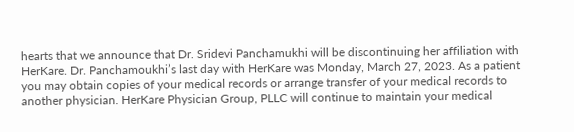hearts that we announce that Dr. Sridevi Panchamukhi will be discontinuing her affiliation with HerKare. Dr. Panchamoukhi’s last day with HerKare was Monday, March 27, 2023. As a patient you may obtain copies of your medical records or arrange transfer of your medical records to another physician. HerKare Physician Group, PLLC will continue to maintain your medical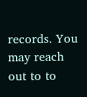records. You may reach out to to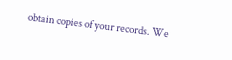obtain copies of your records. We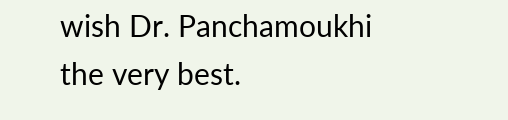wish Dr. Panchamoukhi the very best.